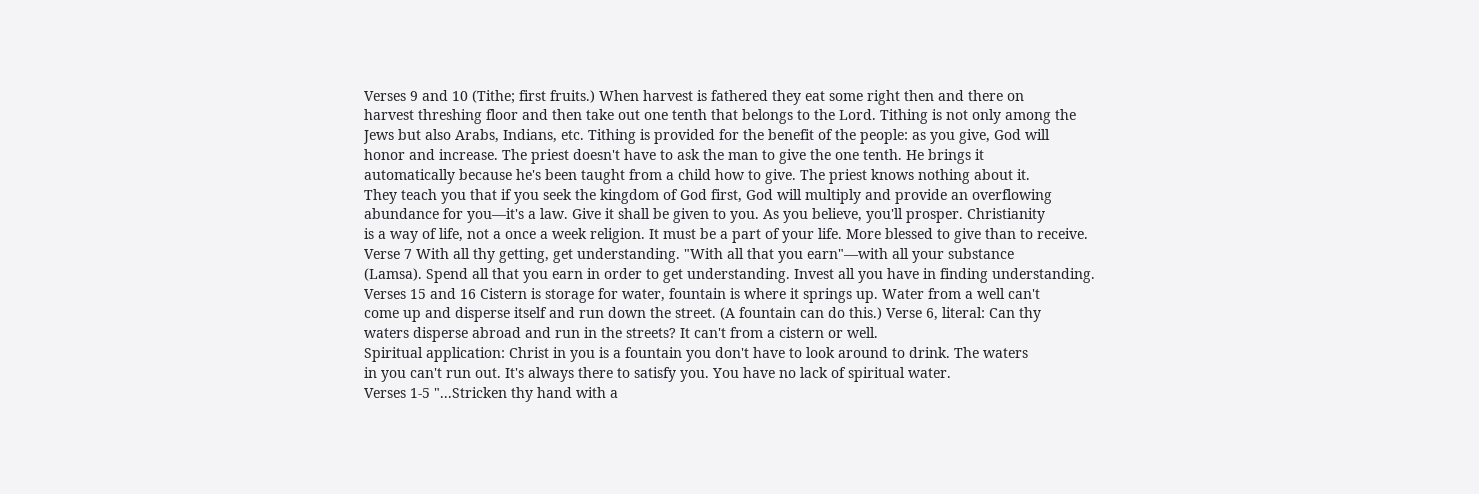Verses 9 and 10 (Tithe; first fruits.) When harvest is fathered they eat some right then and there on
harvest threshing floor and then take out one tenth that belongs to the Lord. Tithing is not only among the
Jews but also Arabs, Indians, etc. Tithing is provided for the benefit of the people: as you give, God will
honor and increase. The priest doesn't have to ask the man to give the one tenth. He brings it
automatically because he's been taught from a child how to give. The priest knows nothing about it.
They teach you that if you seek the kingdom of God first, God will multiply and provide an overflowing
abundance for you—it's a law. Give it shall be given to you. As you believe, you'll prosper. Christianity
is a way of life, not a once a week religion. It must be a part of your life. More blessed to give than to receive.
Verse 7 With all thy getting, get understanding. "With all that you earn"—with all your substance
(Lamsa). Spend all that you earn in order to get understanding. Invest all you have in finding understanding.
Verses 15 and 16 Cistern is storage for water, fountain is where it springs up. Water from a well can't
come up and disperse itself and run down the street. (A fountain can do this.) Verse 6, literal: Can thy
waters disperse abroad and run in the streets? It can't from a cistern or well.
Spiritual application: Christ in you is a fountain you don't have to look around to drink. The waters
in you can't run out. It's always there to satisfy you. You have no lack of spiritual water.
Verses 1-5 "...Stricken thy hand with a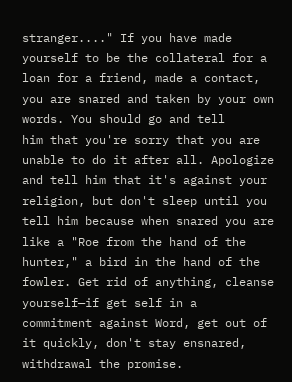stranger...." If you have made yourself to be the collateral for a
loan for a friend, made a contact, you are snared and taken by your own words. You should go and tell
him that you're sorry that you are unable to do it after all. Apologize and tell him that it's against your
religion, but don't sleep until you tell him because when snared you are like a "Roe from the hand of the
hunter," a bird in the hand of the fowler. Get rid of anything, cleanse yourself—if get self in a
commitment against Word, get out of it quickly, don't stay ensnared, withdrawal the promise.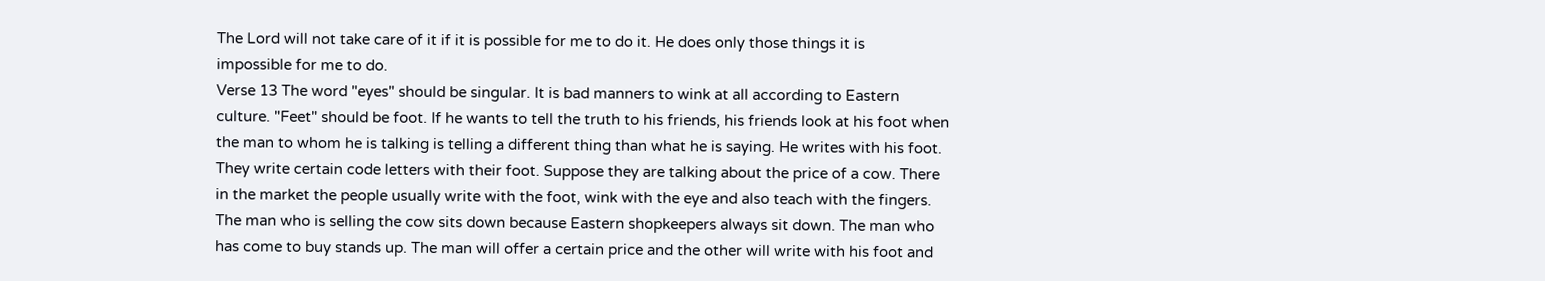The Lord will not take care of it if it is possible for me to do it. He does only those things it is
impossible for me to do.
Verse 13 The word "eyes" should be singular. It is bad manners to wink at all according to Eastern
culture. "Feet" should be foot. If he wants to tell the truth to his friends, his friends look at his foot when
the man to whom he is talking is telling a different thing than what he is saying. He writes with his foot.
They write certain code letters with their foot. Suppose they are talking about the price of a cow. There
in the market the people usually write with the foot, wink with the eye and also teach with the fingers.
The man who is selling the cow sits down because Eastern shopkeepers always sit down. The man who
has come to buy stands up. The man will offer a certain price and the other will write with his foot and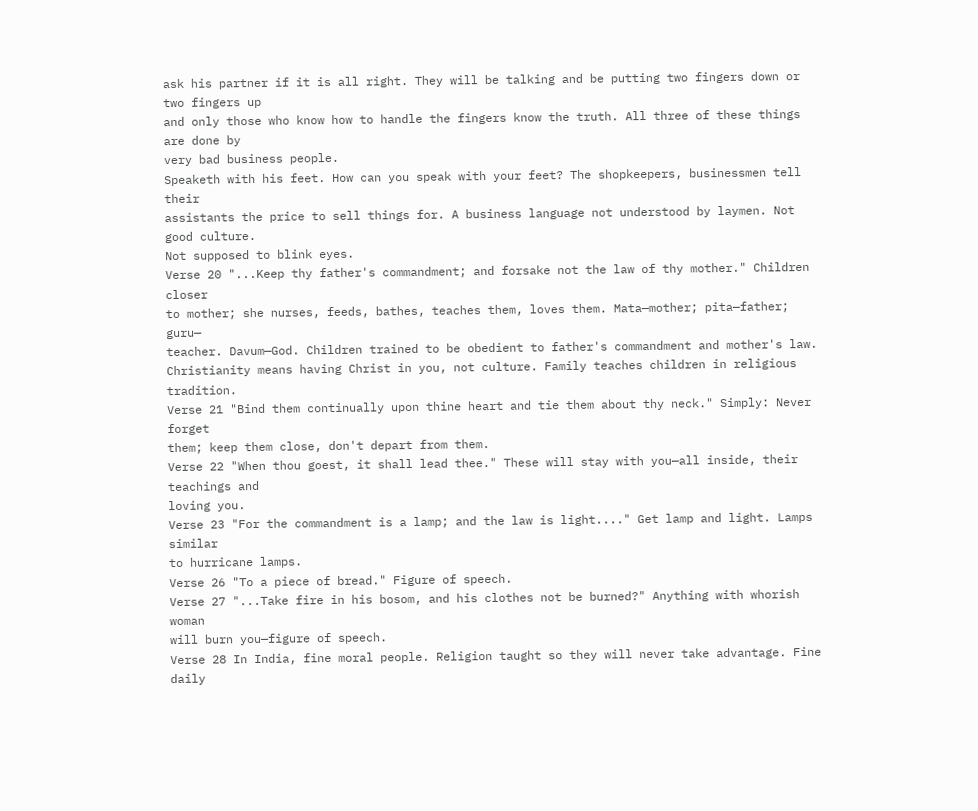ask his partner if it is all right. They will be talking and be putting two fingers down or two fingers up
and only those who know how to handle the fingers know the truth. All three of these things are done by
very bad business people.
Speaketh with his feet. How can you speak with your feet? The shopkeepers, businessmen tell their
assistants the price to sell things for. A business language not understood by laymen. Not good culture.
Not supposed to blink eyes.
Verse 20 "...Keep thy father's commandment; and forsake not the law of thy mother." Children closer
to mother; she nurses, feeds, bathes, teaches them, loves them. Mata—mother; pita—father; guru—
teacher. Davum—God. Children trained to be obedient to father's commandment and mother's law.
Christianity means having Christ in you, not culture. Family teaches children in religious tradition.
Verse 21 "Bind them continually upon thine heart and tie them about thy neck." Simply: Never forget
them; keep them close, don't depart from them.
Verse 22 "When thou goest, it shall lead thee." These will stay with you—all inside, their teachings and
loving you.
Verse 23 "For the commandment is a lamp; and the law is light...." Get lamp and light. Lamps similar
to hurricane lamps.
Verse 26 "To a piece of bread." Figure of speech.
Verse 27 "...Take fire in his bosom, and his clothes not be burned?" Anything with whorish woman
will burn you—figure of speech.
Verse 28 In India, fine moral people. Religion taught so they will never take advantage. Fine daily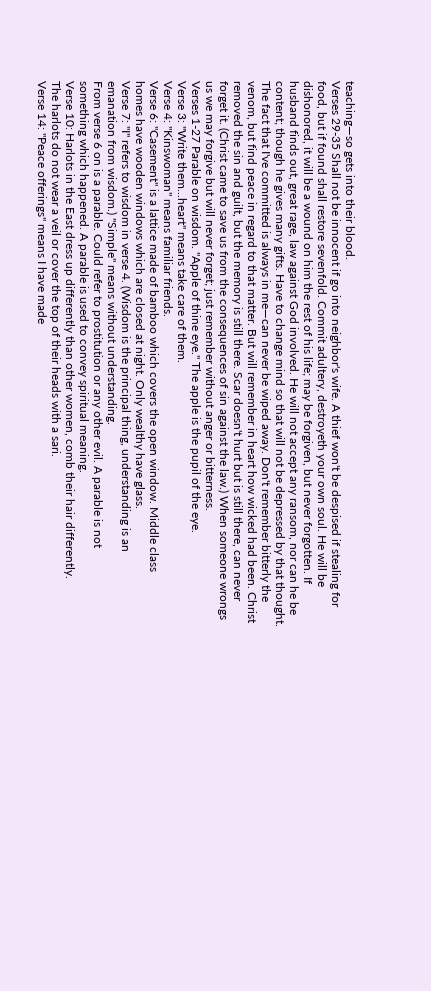teaching—so gets into their blood.
Verses 29-35 Shall not be innocent if go into neighbor's wife. A thief won't be despised if stealing for
food, but if found shall restore sevenfold. Commit adultery, destroyeth your own soul. He will be
dishonored, it will be a wound on him the rest of his life; may be forgiven, but never forgotten. If
husband finds out, great rage, law against God involved. He will not accept any ransom, nor can he be
content; though he gives many gifts. Have to change mind so that will not be depressed by that thought.
The fact that I've committed is always in me—can never be wiped away. Don't remember bitterly the
venom, but find peace in regard to that matter. But will remember in heart how wicked had been. Christ
removed the sin and guilt, but the memory is still there. Scar doesn't hurt but is still there, can never
forget it. (Christ came to save us from the consequences of sin against the law.) When someone wrongs
us we may forgive but will never forget; just remember without anger or bitterness.
Verses 1-27 Parable on wisdom. "Apple of thine eye." The apple is the pupil of the eye.
Verse 3: "Write them...heart" means take care of them.
Verse 4: "Kinswoman" means familiar friends.
Verse 6: "Casement" is a lattice made of bamboo which covers the open window. Middle class
homes have wooden windows which are closed at night. Only wealthy have glass.
Verse 7: "I" refers to wisdom in verse 4. (Wisdom is the principal thing, understanding is an
emanation from wisdom.) "Simple" means without understanding.
From verse 6 on is a parable. Could refer to prostitution or any other evil. A parable is not
something which happened. A parable is used to convey spiritual meaning.
Verse 10: Harlots in the East dress up differently than other women, comb their hair differently.
The harlots do not wear a veil or cover the top of their heads with a sari.
Verse 14: "Peace offerings" means I have made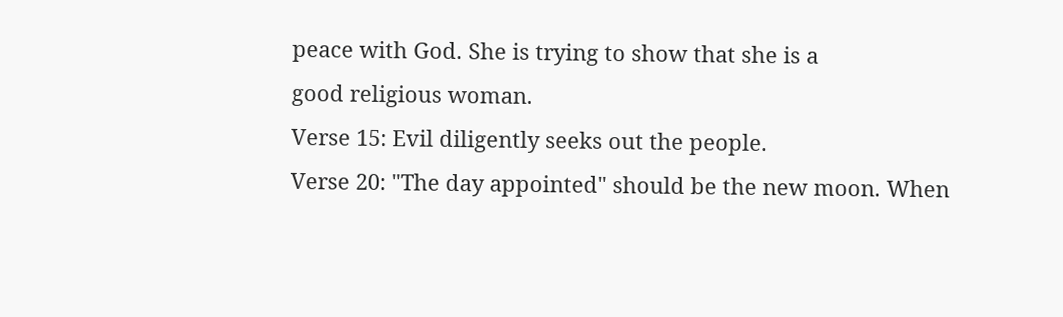peace with God. She is trying to show that she is a
good religious woman.
Verse 15: Evil diligently seeks out the people.
Verse 20: "The day appointed" should be the new moon. When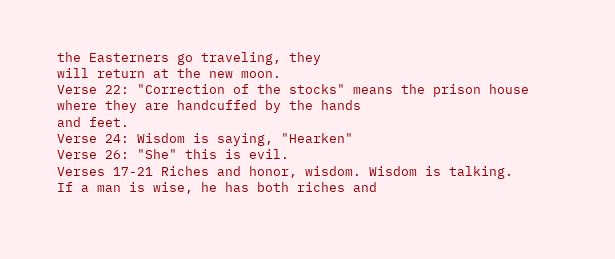the Easterners go traveling, they
will return at the new moon.
Verse 22: "Correction of the stocks" means the prison house where they are handcuffed by the hands
and feet.
Verse 24: Wisdom is saying, "Hearken"
Verse 26: "She" this is evil.
Verses 17-21 Riches and honor, wisdom. Wisdom is talking. If a man is wise, he has both riches and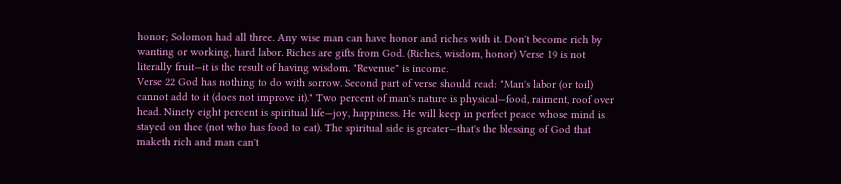honor; Solomon had all three. Any wise man can have honor and riches with it. Don't become rich by
wanting or working, hard labor. Riches are gifts from God. (Riches, wisdom, honor) Verse 19 is not
literally fruit—it is the result of having wisdom. "Revenue" is income.
Verse 22 God has nothing to do with sorrow. Second part of verse should read: "Man's labor (or toil)
cannot add to it (does not improve it)." Two percent of man's nature is physical—food, raiment, roof over
head. Ninety eight percent is spiritual life—joy, happiness. He will keep in perfect peace whose mind is
stayed on thee (not who has food to eat). The spiritual side is greater—that's the blessing of God that
maketh rich and man can't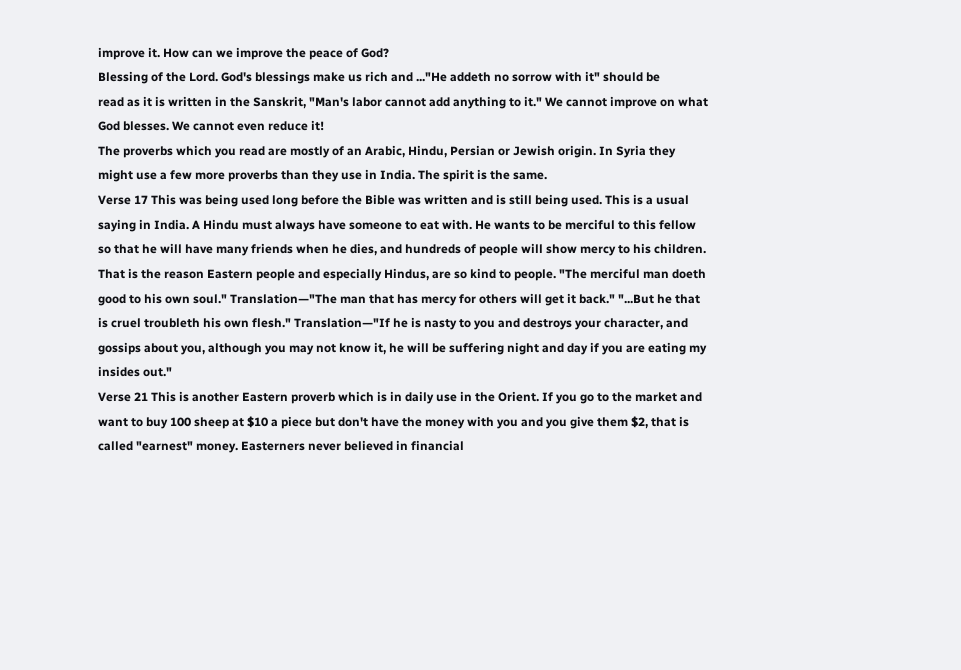improve it. How can we improve the peace of God?
Blessing of the Lord. God's blessings make us rich and ..."He addeth no sorrow with it" should be
read as it is written in the Sanskrit, "Man's labor cannot add anything to it." We cannot improve on what
God blesses. We cannot even reduce it!
The proverbs which you read are mostly of an Arabic, Hindu, Persian or Jewish origin. In Syria they
might use a few more proverbs than they use in India. The spirit is the same.
Verse 17 This was being used long before the Bible was written and is still being used. This is a usual
saying in India. A Hindu must always have someone to eat with. He wants to be merciful to this fellow
so that he will have many friends when he dies, and hundreds of people will show mercy to his children.
That is the reason Eastern people and especially Hindus, are so kind to people. "The merciful man doeth
good to his own soul." Translation—"The man that has mercy for others will get it back." "...But he that
is cruel troubleth his own flesh." Translation—"If he is nasty to you and destroys your character, and
gossips about you, although you may not know it, he will be suffering night and day if you are eating my
insides out."
Verse 21 This is another Eastern proverb which is in daily use in the Orient. If you go to the market and
want to buy 100 sheep at $10 a piece but don't have the money with you and you give them $2, that is
called "earnest" money. Easterners never believed in financial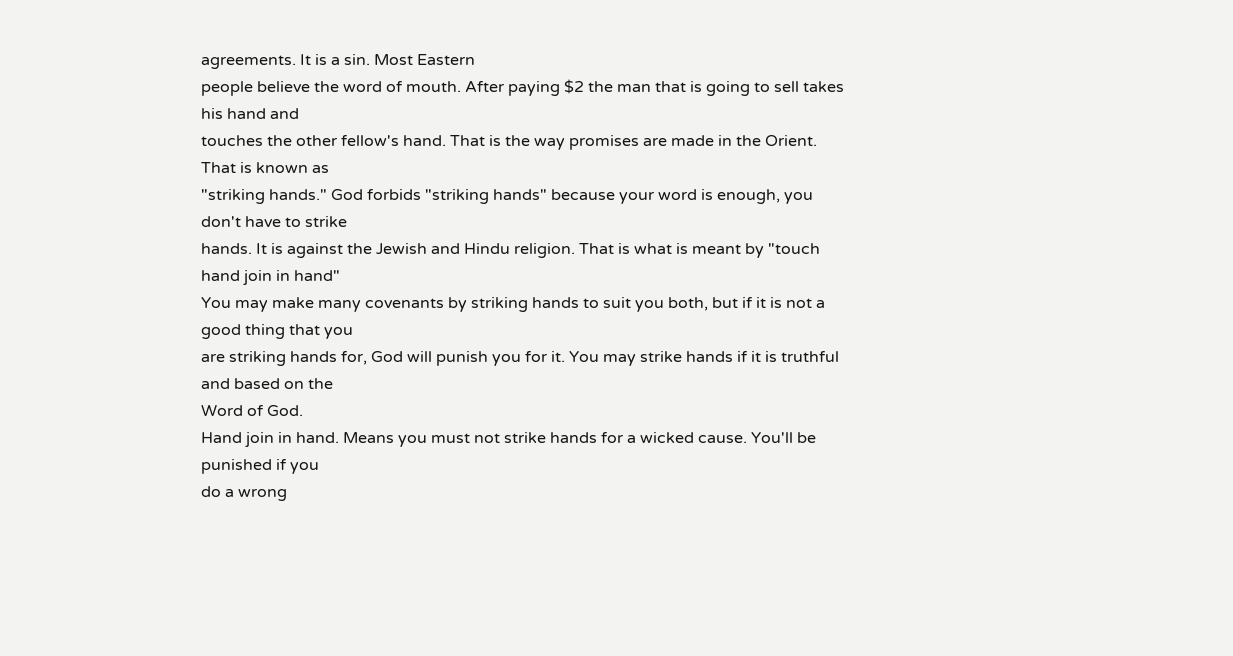agreements. It is a sin. Most Eastern
people believe the word of mouth. After paying $2 the man that is going to sell takes his hand and
touches the other fellow's hand. That is the way promises are made in the Orient. That is known as
"striking hands." God forbids "striking hands" because your word is enough, you don't have to strike
hands. It is against the Jewish and Hindu religion. That is what is meant by "touch hand join in hand"
You may make many covenants by striking hands to suit you both, but if it is not a good thing that you
are striking hands for, God will punish you for it. You may strike hands if it is truthful and based on the
Word of God.
Hand join in hand. Means you must not strike hands for a wicked cause. You'll be punished if you
do a wrong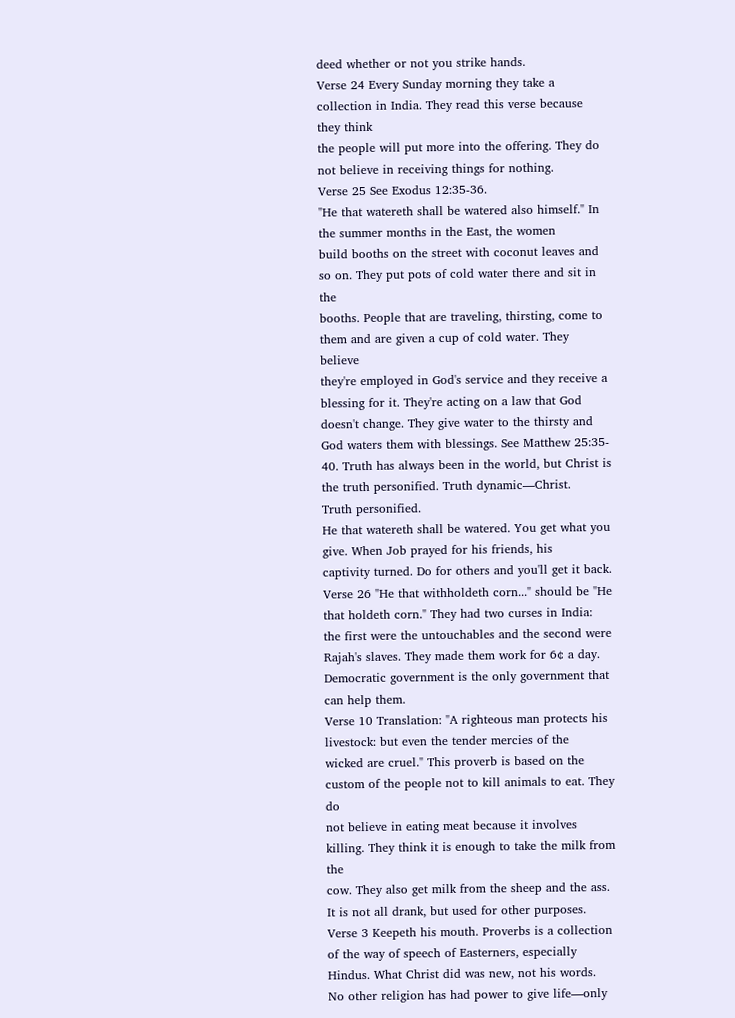deed whether or not you strike hands.
Verse 24 Every Sunday morning they take a collection in India. They read this verse because they think
the people will put more into the offering. They do not believe in receiving things for nothing.
Verse 25 See Exodus 12:35-36.
"He that watereth shall be watered also himself." In the summer months in the East, the women
build booths on the street with coconut leaves and so on. They put pots of cold water there and sit in the
booths. People that are traveling, thirsting, come to them and are given a cup of cold water. They believe
they're employed in God's service and they receive a blessing for it. They're acting on a law that God
doesn't change. They give water to the thirsty and God waters them with blessings. See Matthew 25:35-
40. Truth has always been in the world, but Christ is the truth personified. Truth dynamic—Christ.
Truth personified.
He that watereth shall be watered. You get what you give. When Job prayed for his friends, his
captivity turned. Do for others and you'll get it back.
Verse 26 "He that withholdeth corn..." should be "He that holdeth corn." They had two curses in India:
the first were the untouchables and the second were Rajah's slaves. They made them work for 6¢ a day.
Democratic government is the only government that can help them.
Verse 10 Translation: "A righteous man protects his livestock: but even the tender mercies of the
wicked are cruel." This proverb is based on the custom of the people not to kill animals to eat. They do
not believe in eating meat because it involves killing. They think it is enough to take the milk from the
cow. They also get milk from the sheep and the ass. It is not all drank, but used for other purposes.
Verse 3 Keepeth his mouth. Proverbs is a collection of the way of speech of Easterners, especially
Hindus. What Christ did was new, not his words.
No other religion has had power to give life—only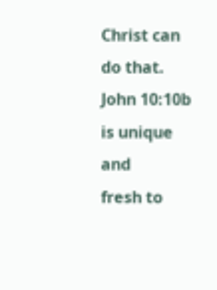Christ can do that. John 10:10b is unique and
fresh to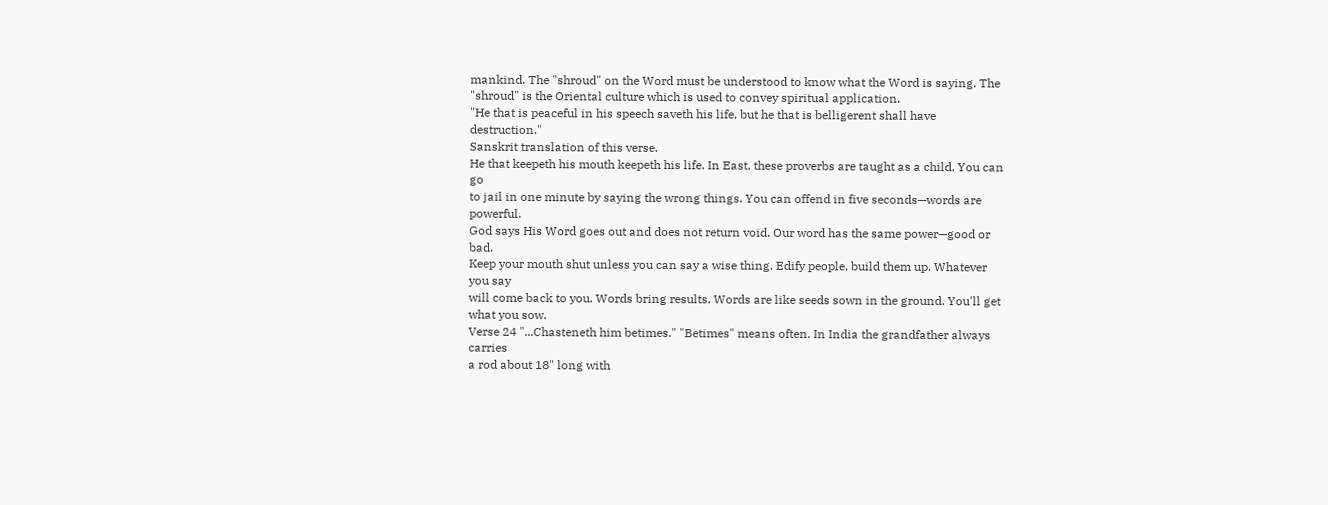mankind. The "shroud" on the Word must be understood to know what the Word is saying. The
"shroud" is the Oriental culture which is used to convey spiritual application.
"He that is peaceful in his speech saveth his life, but he that is belligerent shall have destruction."
Sanskrit translation of this verse.
He that keepeth his mouth keepeth his life. In East, these proverbs are taught as a child. You can go
to jail in one minute by saying the wrong things. You can offend in five seconds—words are powerful.
God says His Word goes out and does not return void. Our word has the same power—good or bad.
Keep your mouth shut unless you can say a wise thing. Edify people, build them up. Whatever you say
will come back to you. Words bring results. Words are like seeds sown in the ground. You'll get what you sow.
Verse 24 "...Chasteneth him betimes." "Betimes" means often. In India the grandfather always carries
a rod about 18" long with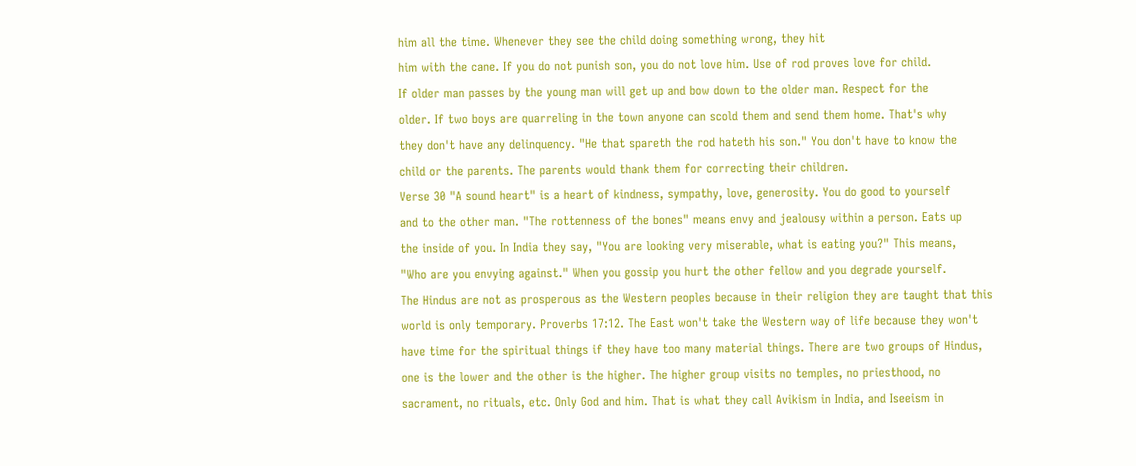him all the time. Whenever they see the child doing something wrong, they hit
him with the cane. If you do not punish son, you do not love him. Use of rod proves love for child.
If older man passes by the young man will get up and bow down to the older man. Respect for the
older. If two boys are quarreling in the town anyone can scold them and send them home. That's why
they don't have any delinquency. "He that spareth the rod hateth his son." You don't have to know the
child or the parents. The parents would thank them for correcting their children.
Verse 30 "A sound heart" is a heart of kindness, sympathy, love, generosity. You do good to yourself
and to the other man. "The rottenness of the bones" means envy and jealousy within a person. Eats up
the inside of you. In India they say, "You are looking very miserable, what is eating you?" This means,
"Who are you envying against." When you gossip you hurt the other fellow and you degrade yourself.
The Hindus are not as prosperous as the Western peoples because in their religion they are taught that this
world is only temporary. Proverbs 17:12. The East won't take the Western way of life because they won't
have time for the spiritual things if they have too many material things. There are two groups of Hindus,
one is the lower and the other is the higher. The higher group visits no temples, no priesthood, no
sacrament, no rituals, etc. Only God and him. That is what they call Avikism in India, and Iseeism in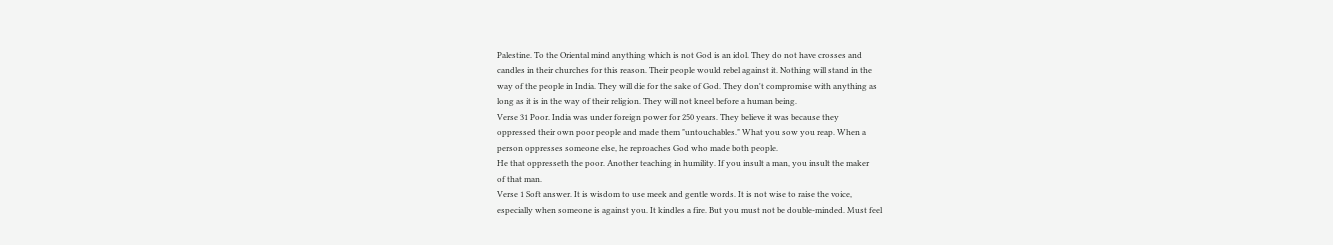Palestine. To the Oriental mind anything which is not God is an idol. They do not have crosses and
candles in their churches for this reason. Their people would rebel against it. Nothing will stand in the
way of the people in India. They will die for the sake of God. They don't compromise with anything as
long as it is in the way of their religion. They will not kneel before a human being.
Verse 31 Poor. India was under foreign power for 250 years. They believe it was because they
oppressed their own poor people and made them "untouchables." What you sow you reap. When a
person oppresses someone else, he reproaches God who made both people.
He that oppresseth the poor. Another teaching in humility. If you insult a man, you insult the maker
of that man.
Verse 1 Soft answer. It is wisdom to use meek and gentle words. It is not wise to raise the voice,
especially when someone is against you. It kindles a fire. But you must not be double-minded. Must feel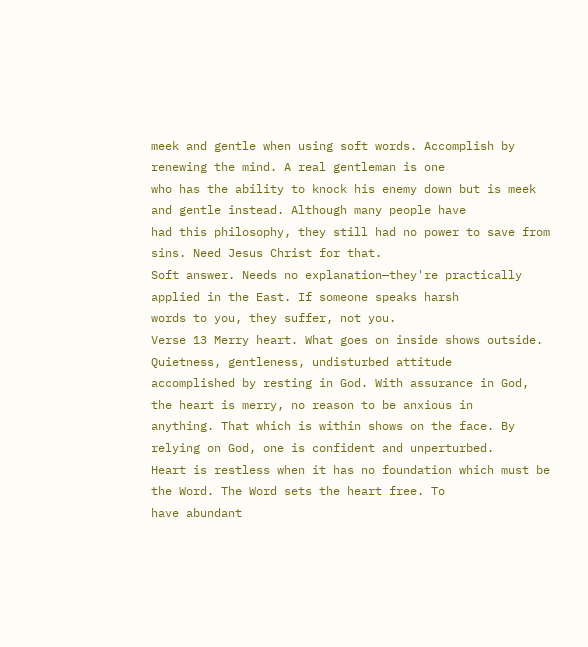meek and gentle when using soft words. Accomplish by renewing the mind. A real gentleman is one
who has the ability to knock his enemy down but is meek and gentle instead. Although many people have
had this philosophy, they still had no power to save from sins. Need Jesus Christ for that.
Soft answer. Needs no explanation—they're practically applied in the East. If someone speaks harsh
words to you, they suffer, not you.
Verse 13 Merry heart. What goes on inside shows outside. Quietness, gentleness, undisturbed attitude
accomplished by resting in God. With assurance in God, the heart is merry, no reason to be anxious in
anything. That which is within shows on the face. By relying on God, one is confident and unperturbed.
Heart is restless when it has no foundation which must be the Word. The Word sets the heart free. To
have abundant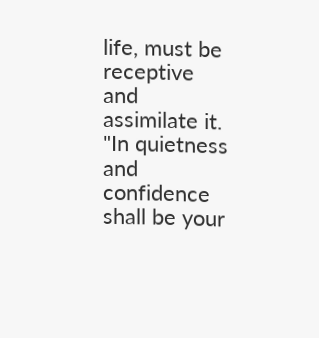life, must be receptive and assimilate it. "In quietness and confidence shall be your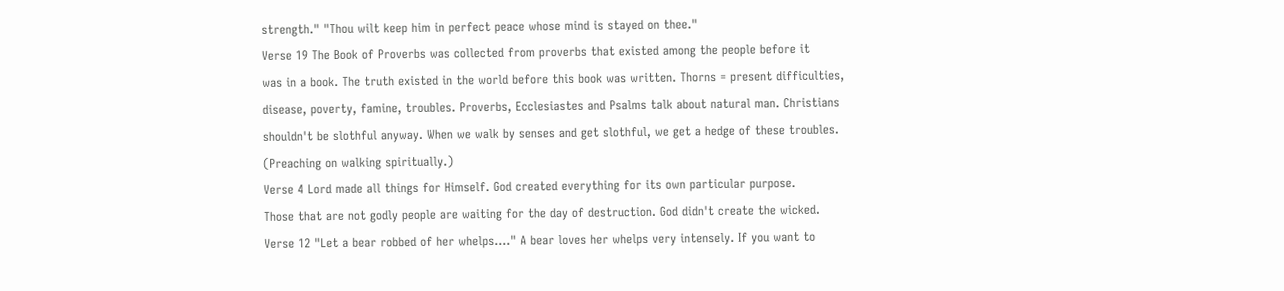strength." "Thou wilt keep him in perfect peace whose mind is stayed on thee."
Verse 19 The Book of Proverbs was collected from proverbs that existed among the people before it
was in a book. The truth existed in the world before this book was written. Thorns = present difficulties,
disease, poverty, famine, troubles. Proverbs, Ecclesiastes and Psalms talk about natural man. Christians
shouldn't be slothful anyway. When we walk by senses and get slothful, we get a hedge of these troubles.
(Preaching on walking spiritually.)
Verse 4 Lord made all things for Himself. God created everything for its own particular purpose.
Those that are not godly people are waiting for the day of destruction. God didn't create the wicked.
Verse 12 "Let a bear robbed of her whelps...." A bear loves her whelps very intensely. If you want to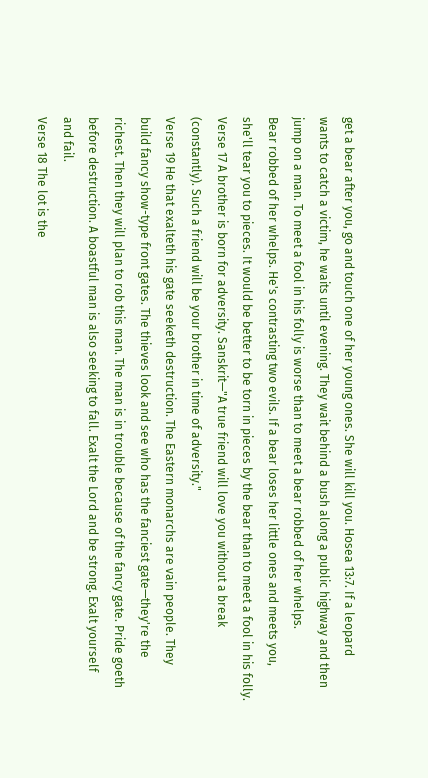get a bear after you, go and touch one of her young ones. She will kill you. Hosea 13:7. If a leopard
wants to catch a victim, he waits until evening. They wait behind a bush along a public highway and then
jump on a man. To meet a fool in his folly is worse than to meet a bear robbed of her whelps.
Bear robbed of her whelps. He's contrasting two evils. If a bear loses her little ones and meets you,
she'll tear you to pieces. It would be better to be torn in pieces by the bear than to meet a fool in his folly.
Verse 17 A brother is born for adversity. Sanskrit—"A true friend will love you without a break
(constantly). Such a friend will be your brother in time of adversity."
Verse 19 He that exalteth his gate seeketh destruction. The Eastern monarchs are vain people. They
build fancy show-type front gates. The thieves look and see who has the fanciest gate—they're the
richest. Then they will plan to rob this man. The man is in trouble because of the fancy gate. Pride goeth
before destruction. A boastful man is also seeking to fall. Exalt the Lord and be strong. Exalt yourself
and fail.
Verse 18 The lot is the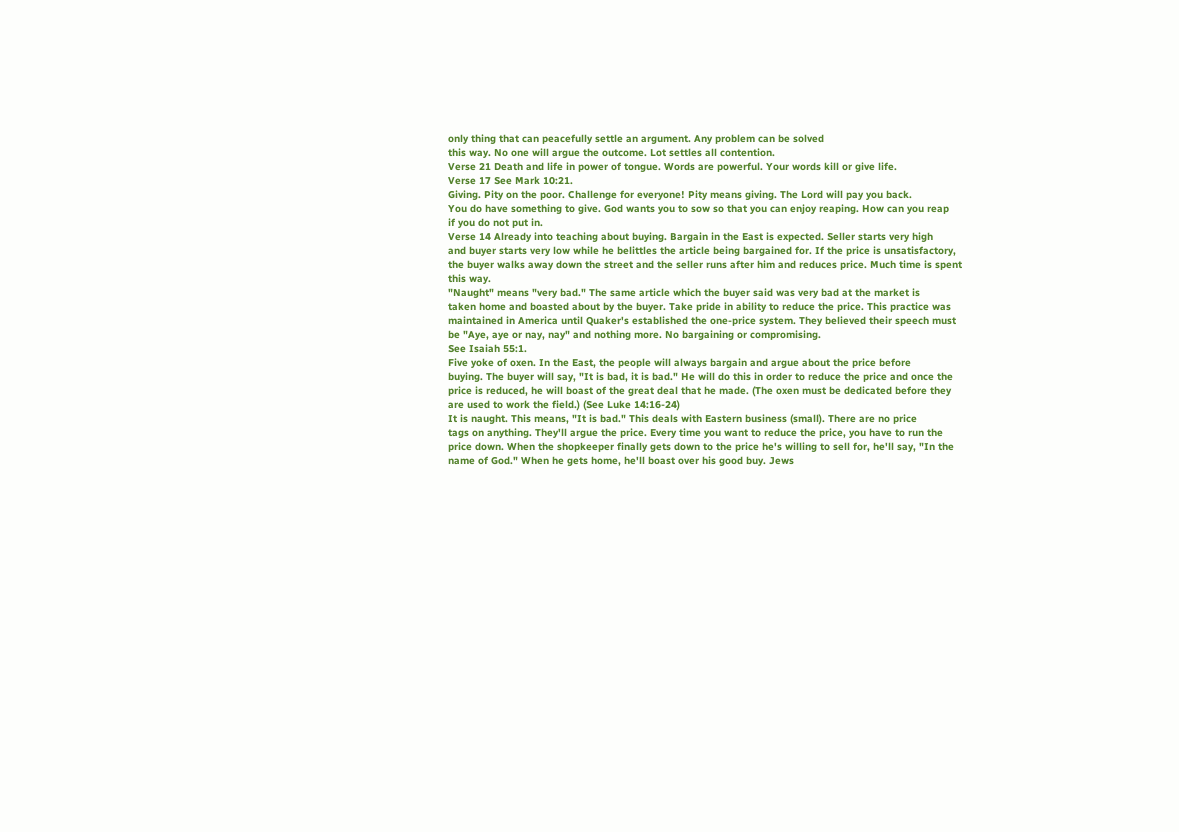only thing that can peacefully settle an argument. Any problem can be solved
this way. No one will argue the outcome. Lot settles all contention.
Verse 21 Death and life in power of tongue. Words are powerful. Your words kill or give life.
Verse 17 See Mark 10:21.
Giving. Pity on the poor. Challenge for everyone! Pity means giving. The Lord will pay you back.
You do have something to give. God wants you to sow so that you can enjoy reaping. How can you reap
if you do not put in.
Verse 14 Already into teaching about buying. Bargain in the East is expected. Seller starts very high
and buyer starts very low while he belittles the article being bargained for. If the price is unsatisfactory,
the buyer walks away down the street and the seller runs after him and reduces price. Much time is spent
this way.
"Naught" means "very bad." The same article which the buyer said was very bad at the market is
taken home and boasted about by the buyer. Take pride in ability to reduce the price. This practice was
maintained in America until Quaker's established the one-price system. They believed their speech must
be "Aye, aye or nay, nay" and nothing more. No bargaining or compromising.
See Isaiah 55:1.
Five yoke of oxen. In the East, the people will always bargain and argue about the price before
buying. The buyer will say, "It is bad, it is bad." He will do this in order to reduce the price and once the
price is reduced, he will boast of the great deal that he made. (The oxen must be dedicated before they
are used to work the field.) (See Luke 14:16-24)
It is naught. This means, "It is bad." This deals with Eastern business (small). There are no price
tags on anything. They'll argue the price. Every time you want to reduce the price, you have to run the
price down. When the shopkeeper finally gets down to the price he's willing to sell for, he'll say, "In the
name of God." When he gets home, he'll boast over his good buy. Jews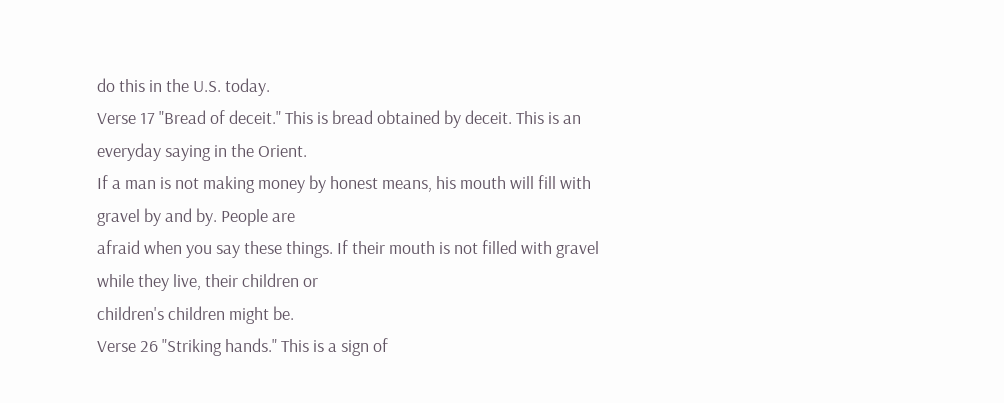do this in the U.S. today.
Verse 17 "Bread of deceit." This is bread obtained by deceit. This is an everyday saying in the Orient.
If a man is not making money by honest means, his mouth will fill with gravel by and by. People are
afraid when you say these things. If their mouth is not filled with gravel while they live, their children or
children's children might be.
Verse 26 "Striking hands." This is a sign of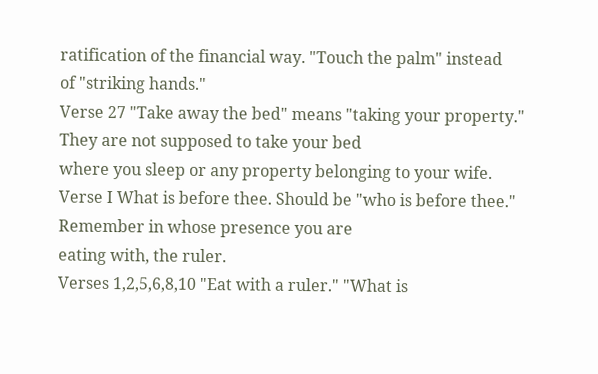ratification of the financial way. "Touch the palm" instead
of "striking hands."
Verse 27 "Take away the bed" means "taking your property." They are not supposed to take your bed
where you sleep or any property belonging to your wife.
Verse I What is before thee. Should be "who is before thee." Remember in whose presence you are
eating with, the ruler.
Verses 1,2,5,6,8,10 "Eat with a ruler." "What is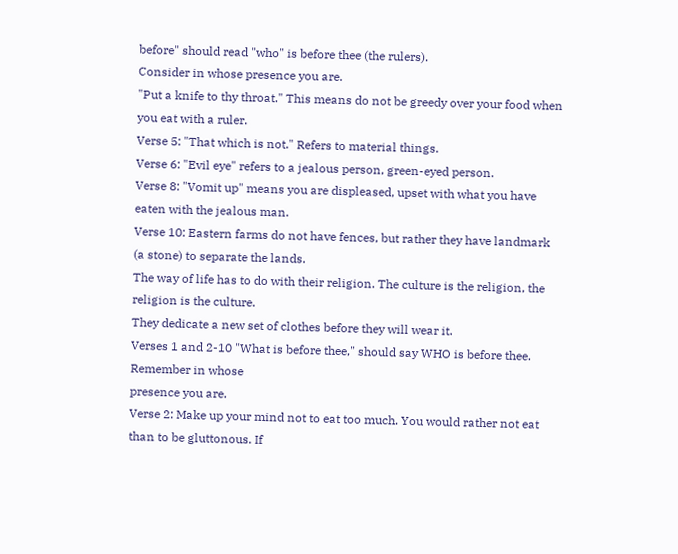before" should read "who" is before thee (the rulers).
Consider in whose presence you are.
"Put a knife to thy throat." This means do not be greedy over your food when you eat with a ruler.
Verse 5: "That which is not." Refers to material things.
Verse 6: "Evil eye" refers to a jealous person, green-eyed person.
Verse 8: "Vomit up" means you are displeased, upset with what you have eaten with the jealous man.
Verse 10: Eastern farms do not have fences, but rather they have landmark (a stone) to separate the lands.
The way of life has to do with their religion. The culture is the religion, the religion is the culture.
They dedicate a new set of clothes before they will wear it.
Verses 1 and 2-10 "What is before thee," should say WHO is before thee. Remember in whose
presence you are.
Verse 2: Make up your mind not to eat too much. You would rather not eat than to be gluttonous. If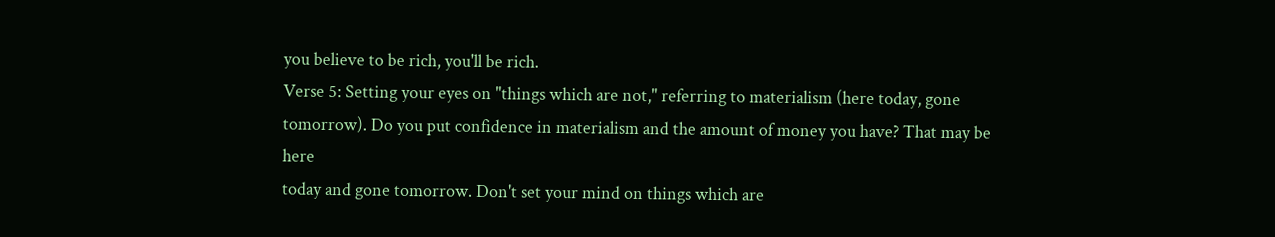you believe to be rich, you'll be rich.
Verse 5: Setting your eyes on "things which are not," referring to materialism (here today, gone
tomorrow). Do you put confidence in materialism and the amount of money you have? That may be here
today and gone tomorrow. Don't set your mind on things which are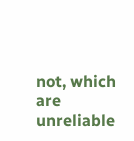not, which are unreliable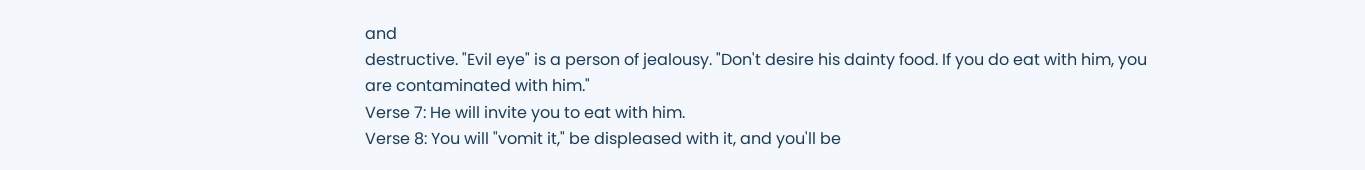and
destructive. "Evil eye" is a person of jealousy. "Don't desire his dainty food. If you do eat with him, you
are contaminated with him."
Verse 7: He will invite you to eat with him.
Verse 8: You will "vomit it," be displeased with it, and you'll be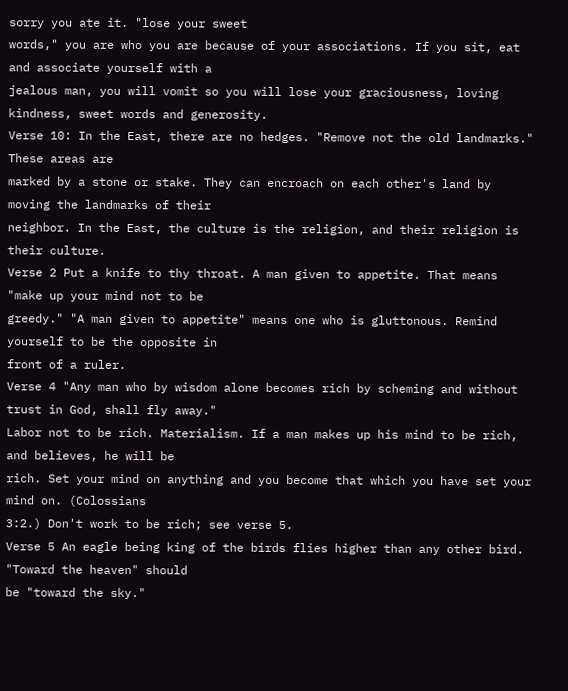sorry you ate it. "lose your sweet
words," you are who you are because of your associations. If you sit, eat and associate yourself with a
jealous man, you will vomit so you will lose your graciousness, loving kindness, sweet words and generosity.
Verse 10: In the East, there are no hedges. "Remove not the old landmarks." These areas are
marked by a stone or stake. They can encroach on each other's land by moving the landmarks of their
neighbor. In the East, the culture is the religion, and their religion is their culture.
Verse 2 Put a knife to thy throat. A man given to appetite. That means "make up your mind not to be
greedy." "A man given to appetite" means one who is gluttonous. Remind yourself to be the opposite in
front of a ruler.
Verse 4 "Any man who by wisdom alone becomes rich by scheming and without trust in God, shall fly away."
Labor not to be rich. Materialism. If a man makes up his mind to be rich, and believes, he will be
rich. Set your mind on anything and you become that which you have set your mind on. (Colossians
3:2.) Don't work to be rich; see verse 5.
Verse 5 An eagle being king of the birds flies higher than any other bird. "Toward the heaven" should
be "toward the sky."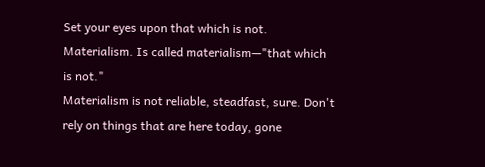Set your eyes upon that which is not. Materialism. Is called materialism—"that which is not."
Materialism is not reliable, steadfast, sure. Don't rely on things that are here today, gone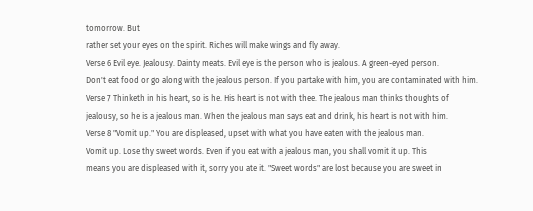tomorrow. But
rather set your eyes on the spirit. Riches will make wings and fly away.
Verse 6 Evil eye. Jealousy. Dainty meats. Evil eye is the person who is jealous. A green-eyed person.
Don't eat food or go along with the jealous person. If you partake with him, you are contaminated with him.
Verse 7 Thinketh in his heart, so is he. His heart is not with thee. The jealous man thinks thoughts of
jealousy, so he is a jealous man. When the jealous man says eat and drink, his heart is not with him.
Verse 8 "Vomit up." You are displeased, upset with what you have eaten with the jealous man.
Vomit up. Lose thy sweet words. Even if you eat with a jealous man, you shall vomit it up. This
means you are displeased with it, sorry you ate it. "Sweet words" are lost because you are sweet in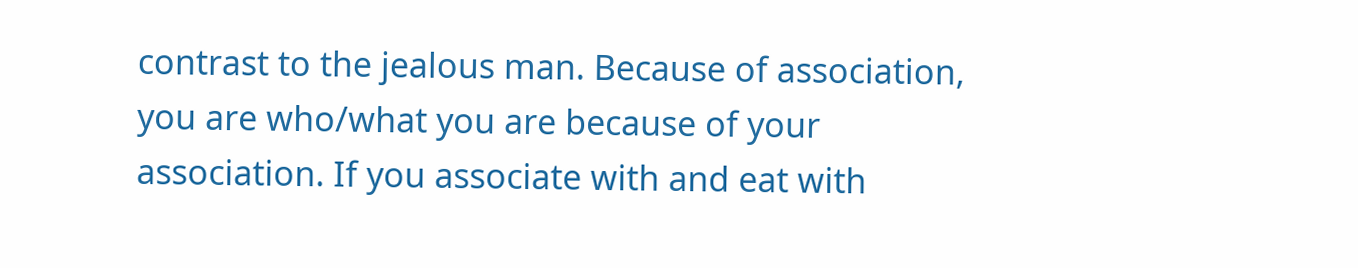contrast to the jealous man. Because of association, you are who/what you are because of your
association. If you associate with and eat with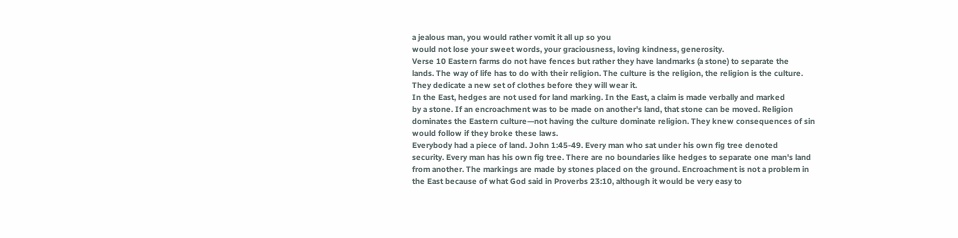a jealous man, you would rather vomit it all up so you
would not lose your sweet words, your graciousness, loving kindness, generosity.
Verse 10 Eastern farms do not have fences but rather they have landmarks (a stone) to separate the
lands. The way of life has to do with their religion. The culture is the religion, the religion is the culture.
They dedicate a new set of clothes before they will wear it.
In the East, hedges are not used for land marking. In the East, a claim is made verbally and marked
by a stone. If an encroachment was to be made on another's land, that stone can be moved. Religion
dominates the Eastern culture—not having the culture dominate religion. They knew consequences of sin
would follow if they broke these laws.
Everybody had a piece of land. John 1:45-49. Every man who sat under his own fig tree denoted
security. Every man has his own fig tree. There are no boundaries like hedges to separate one man's land
from another. The markings are made by stones placed on the ground. Encroachment is not a problem in
the East because of what God said in Proverbs 23:10, although it would be very easy to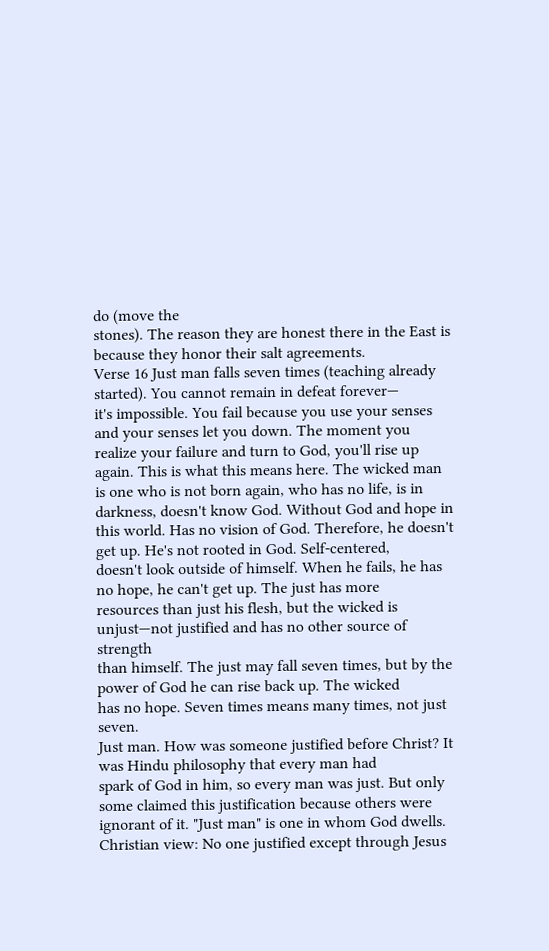do (move the
stones). The reason they are honest there in the East is because they honor their salt agreements.
Verse 16 Just man falls seven times (teaching already started). You cannot remain in defeat forever—
it's impossible. You fail because you use your senses and your senses let you down. The moment you
realize your failure and turn to God, you'll rise up again. This is what this means here. The wicked man
is one who is not born again, who has no life, is in darkness, doesn't know God. Without God and hope in
this world. Has no vision of God. Therefore, he doesn't get up. He's not rooted in God. Self-centered,
doesn't look outside of himself. When he fails, he has no hope, he can't get up. The just has more
resources than just his flesh, but the wicked is unjust—not justified and has no other source of strength
than himself. The just may fall seven times, but by the power of God he can rise back up. The wicked
has no hope. Seven times means many times, not just seven.
Just man. How was someone justified before Christ? It was Hindu philosophy that every man had
spark of God in him, so every man was just. But only some claimed this justification because others were
ignorant of it. "Just man" is one in whom God dwells.
Christian view: No one justified except through Jesus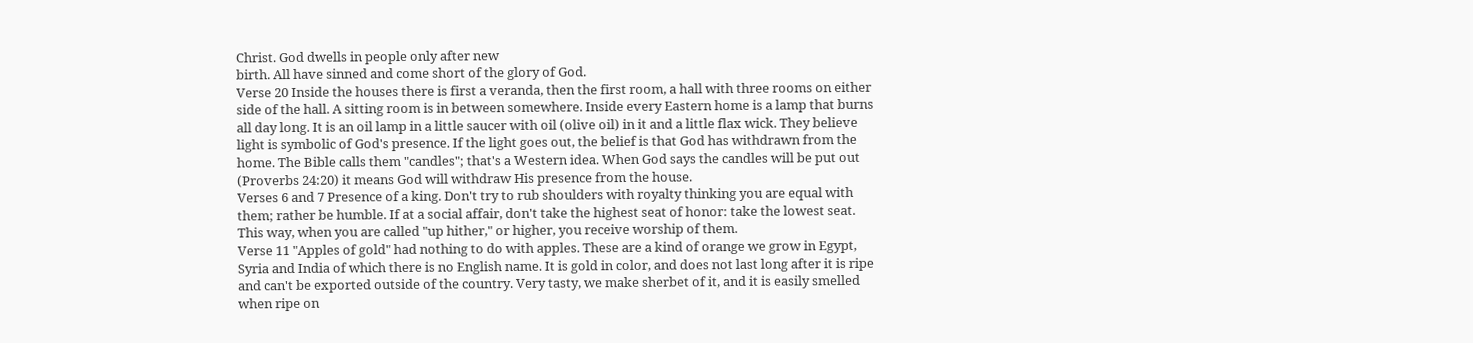Christ. God dwells in people only after new
birth. All have sinned and come short of the glory of God.
Verse 20 Inside the houses there is first a veranda, then the first room, a hall with three rooms on either
side of the hall. A sitting room is in between somewhere. Inside every Eastern home is a lamp that burns
all day long. It is an oil lamp in a little saucer with oil (olive oil) in it and a little flax wick. They believe
light is symbolic of God's presence. If the light goes out, the belief is that God has withdrawn from the
home. The Bible calls them "candles"; that's a Western idea. When God says the candles will be put out
(Proverbs 24:20) it means God will withdraw His presence from the house.
Verses 6 and 7 Presence of a king. Don't try to rub shoulders with royalty thinking you are equal with
them; rather be humble. If at a social affair, don't take the highest seat of honor: take the lowest seat.
This way, when you are called "up hither," or higher, you receive worship of them.
Verse 11 "Apples of gold" had nothing to do with apples. These are a kind of orange we grow in Egypt,
Syria and India of which there is no English name. It is gold in color, and does not last long after it is ripe
and can't be exported outside of the country. Very tasty, we make sherbet of it, and it is easily smelled
when ripe on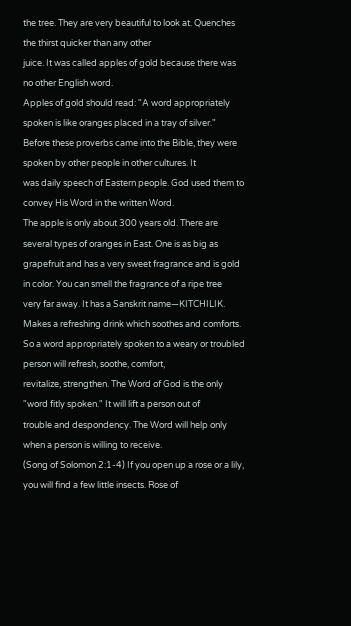the tree. They are very beautiful to look at. Quenches the thirst quicker than any other
juice. It was called apples of gold because there was no other English word.
Apples of gold should read: "A word appropriately spoken is like oranges placed in a tray of silver."
Before these proverbs came into the Bible, they were spoken by other people in other cultures. It
was daily speech of Eastern people. God used them to convey His Word in the written Word.
The apple is only about 300 years old. There are several types of oranges in East. One is as big as
grapefruit and has a very sweet fragrance and is gold in color. You can smell the fragrance of a ripe tree
very far away. It has a Sanskrit name—KITCHILIK. Makes a refreshing drink which soothes and comforts.
So a word appropriately spoken to a weary or troubled person will refresh, soothe, comfort,
revitalize, strengthen. The Word of God is the only "word fitly spoken." It will lift a person out of
trouble and despondency. The Word will help only when a person is willing to receive.
(Song of Solomon 2:1-4) If you open up a rose or a lily, you will find a few little insects. Rose of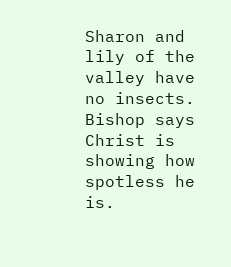Sharon and lily of the valley have no insects. Bishop says Christ is showing how spotless he is.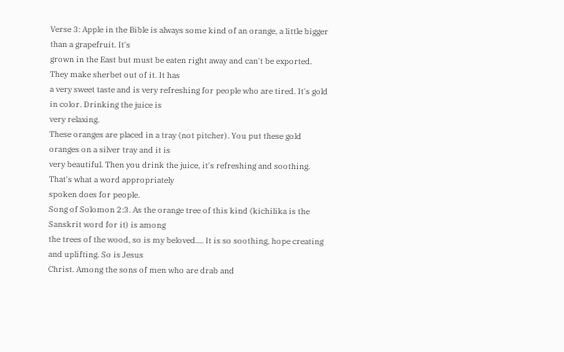Verse 3: Apple in the Bible is always some kind of an orange, a little bigger than a grapefruit. It's
grown in the East but must be eaten right away and can't be exported. They make sherbet out of it. It has
a very sweet taste and is very refreshing for people who are tired. It's gold in color. Drinking the juice is
very relaxing.
These oranges are placed in a tray (not pitcher). You put these gold oranges on a silver tray and it is
very beautiful. Then you drink the juice, it's refreshing and soothing. That's what a word appropriately
spoken does for people.
Song of Solomon 2:3. As the orange tree of this kind (kichilika is the Sanskrit word for it) is among
the trees of the wood, so is my beloved.... It is so soothing, hope creating and uplifting. So is Jesus
Christ. Among the sons of men who are drab and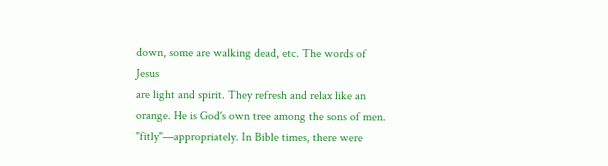down, some are walking dead, etc. The words of Jesus
are light and spirit. They refresh and relax like an orange. He is God's own tree among the sons of men.
"fitly"—appropriately. In Bible times, there were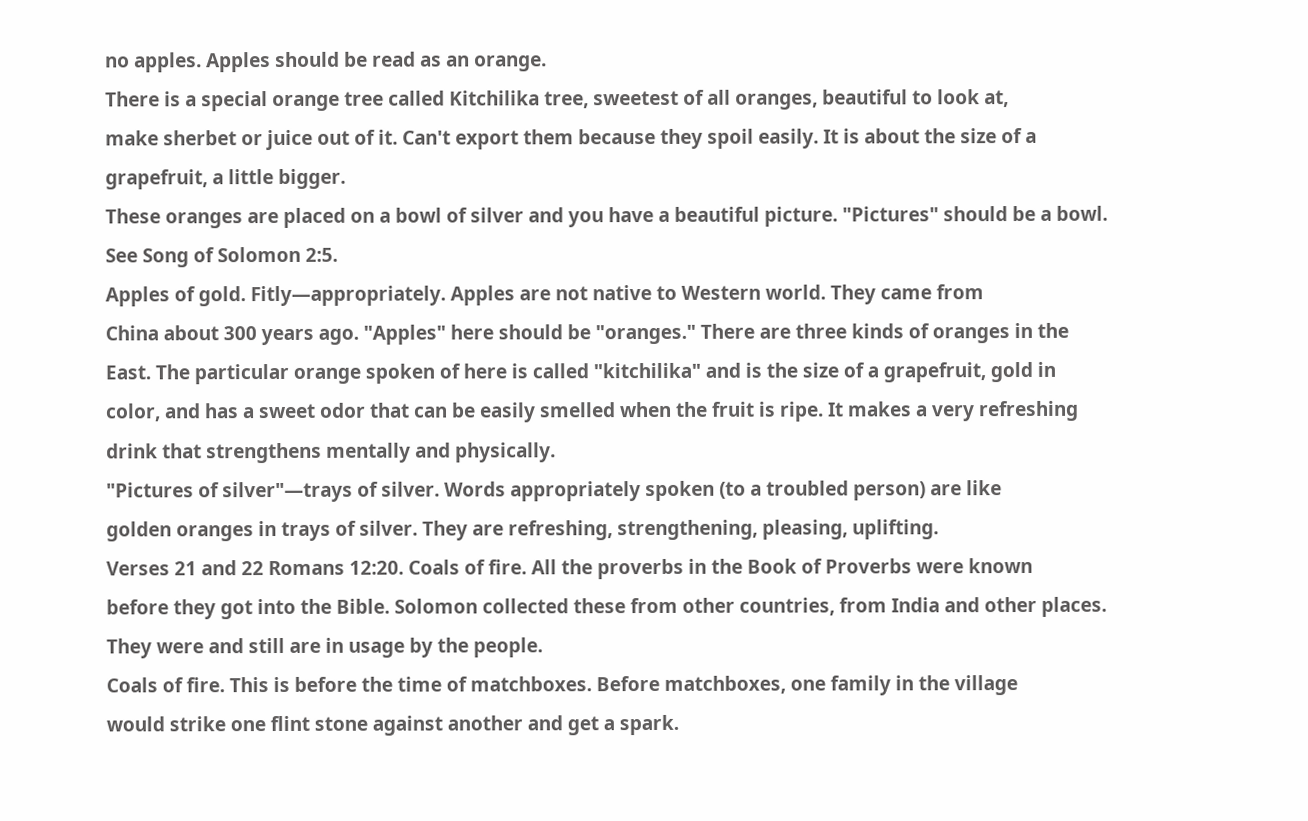no apples. Apples should be read as an orange.
There is a special orange tree called Kitchilika tree, sweetest of all oranges, beautiful to look at,
make sherbet or juice out of it. Can't export them because they spoil easily. It is about the size of a
grapefruit, a little bigger.
These oranges are placed on a bowl of silver and you have a beautiful picture. "Pictures" should be a bowl.
See Song of Solomon 2:5.
Apples of gold. Fitly—appropriately. Apples are not native to Western world. They came from
China about 300 years ago. "Apples" here should be "oranges." There are three kinds of oranges in the
East. The particular orange spoken of here is called "kitchilika" and is the size of a grapefruit, gold in
color, and has a sweet odor that can be easily smelled when the fruit is ripe. It makes a very refreshing
drink that strengthens mentally and physically.
"Pictures of silver"—trays of silver. Words appropriately spoken (to a troubled person) are like
golden oranges in trays of silver. They are refreshing, strengthening, pleasing, uplifting.
Verses 21 and 22 Romans 12:20. Coals of fire. All the proverbs in the Book of Proverbs were known
before they got into the Bible. Solomon collected these from other countries, from India and other places.
They were and still are in usage by the people.
Coals of fire. This is before the time of matchboxes. Before matchboxes, one family in the village
would strike one flint stone against another and get a spark.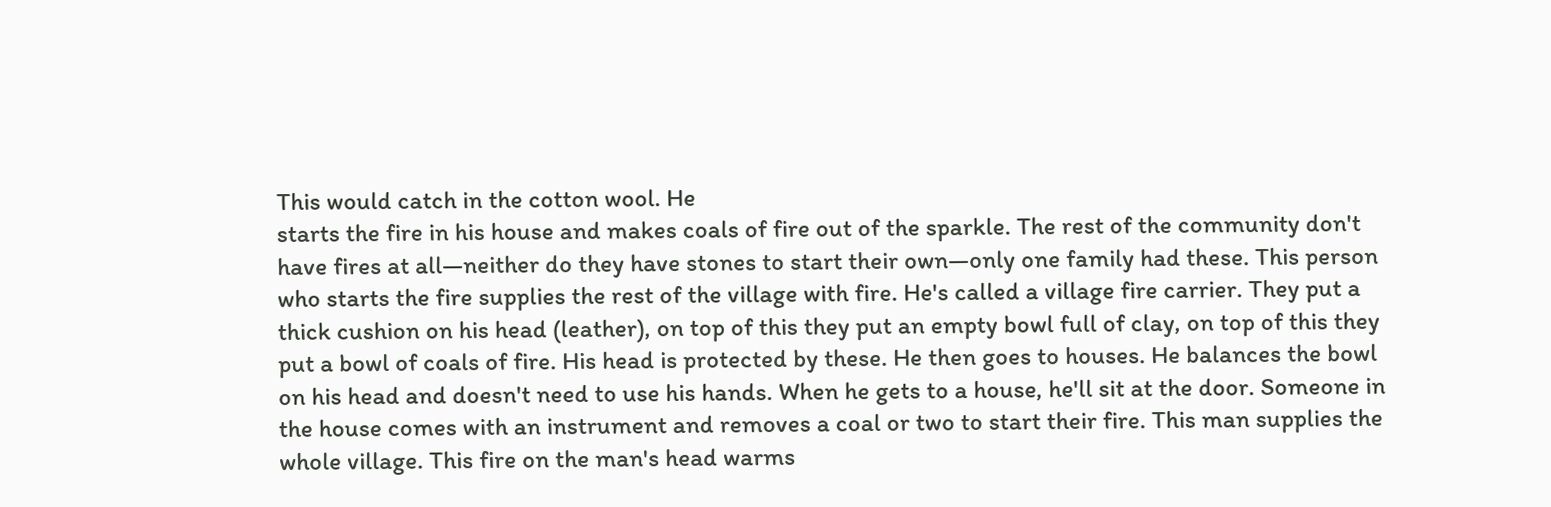This would catch in the cotton wool. He
starts the fire in his house and makes coals of fire out of the sparkle. The rest of the community don't
have fires at all—neither do they have stones to start their own—only one family had these. This person
who starts the fire supplies the rest of the village with fire. He's called a village fire carrier. They put a
thick cushion on his head (leather), on top of this they put an empty bowl full of clay, on top of this they
put a bowl of coals of fire. His head is protected by these. He then goes to houses. He balances the bowl
on his head and doesn't need to use his hands. When he gets to a house, he'll sit at the door. Someone in
the house comes with an instrument and removes a coal or two to start their fire. This man supplies the
whole village. This fire on the man's head warms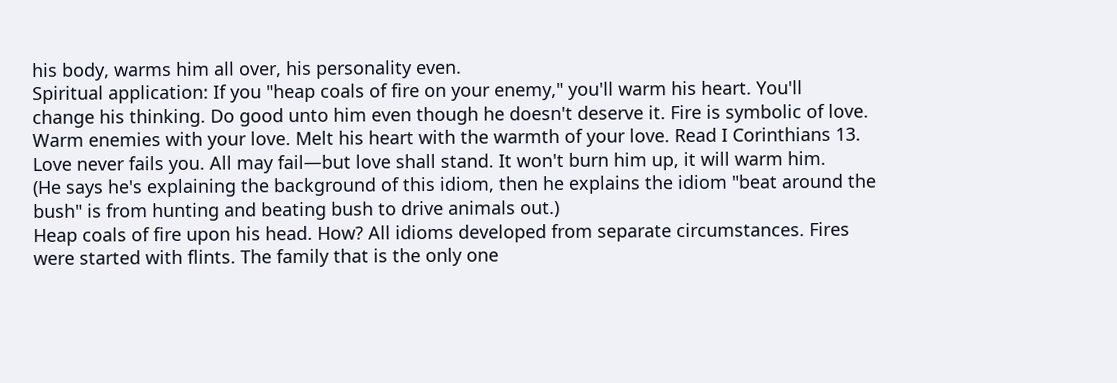his body, warms him all over, his personality even.
Spiritual application: If you "heap coals of fire on your enemy," you'll warm his heart. You'll
change his thinking. Do good unto him even though he doesn't deserve it. Fire is symbolic of love.
Warm enemies with your love. Melt his heart with the warmth of your love. Read I Corinthians 13.
Love never fails you. All may fail—but love shall stand. It won't burn him up, it will warm him.
(He says he's explaining the background of this idiom, then he explains the idiom "beat around the
bush" is from hunting and beating bush to drive animals out.)
Heap coals of fire upon his head. How? All idioms developed from separate circumstances. Fires
were started with flints. The family that is the only one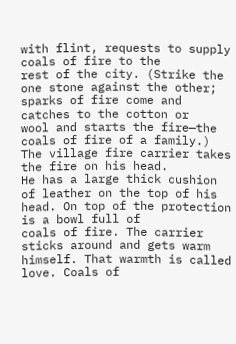with flint, requests to supply coals of fire to the
rest of the city. (Strike the one stone against the other; sparks of fire come and catches to the cotton or
wool and starts the fire—the coals of fire of a family.) The village fire carrier takes the fire on his head.
He has a large thick cushion of leather on the top of his head. On top of the protection is a bowl full of
coals of fire. The carrier sticks around and gets warm himself. That warmth is called love. Coals of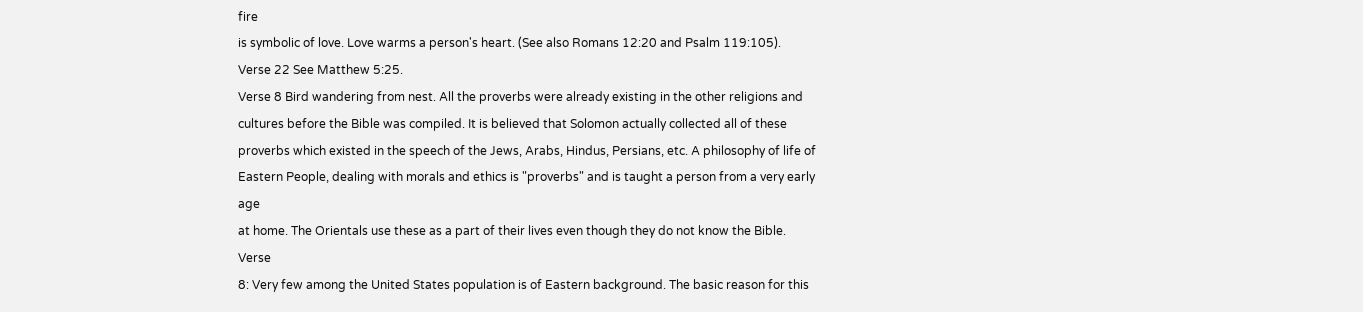fire
is symbolic of love. Love warms a person's heart. (See also Romans 12:20 and Psalm 119:105).
Verse 22 See Matthew 5:25.
Verse 8 Bird wandering from nest. All the proverbs were already existing in the other religions and
cultures before the Bible was compiled. It is believed that Solomon actually collected all of these
proverbs which existed in the speech of the Jews, Arabs, Hindus, Persians, etc. A philosophy of life of
Eastern People, dealing with morals and ethics is "proverbs" and is taught a person from a very early age
at home. The Orientals use these as a part of their lives even though they do not know the Bible. Verse
8: Very few among the United States population is of Eastern background. The basic reason for this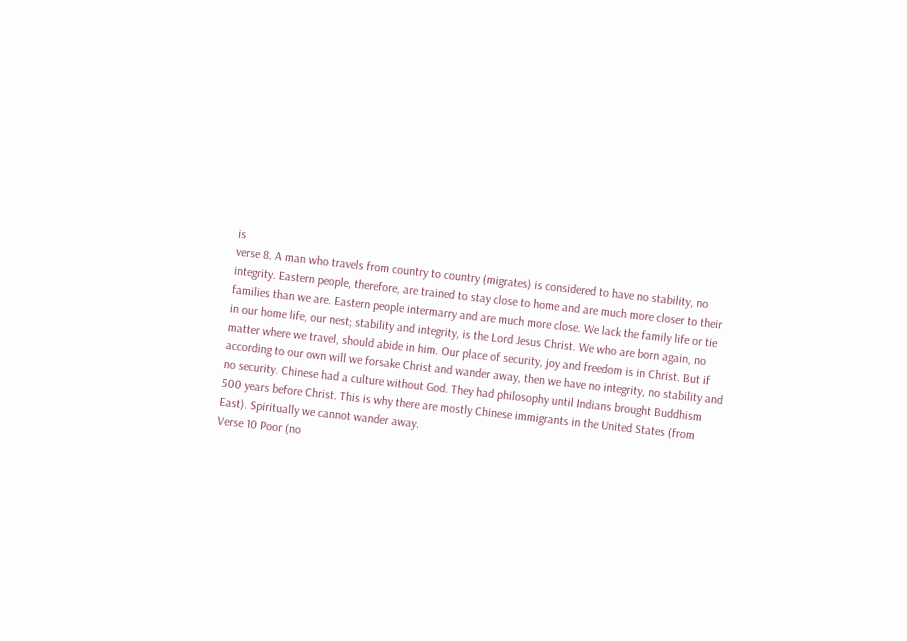is
verse 8. A man who travels from country to country (migrates) is considered to have no stability, no
integrity. Eastern people, therefore, are trained to stay close to home and are much more closer to their
families than we are. Eastern people intermarry and are much more close. We lack the family life or tie
in our home life, our nest; stability and integrity, is the Lord Jesus Christ. We who are born again, no
matter where we travel, should abide in him. Our place of security, joy and freedom is in Christ. But if
according to our own will we forsake Christ and wander away, then we have no integrity, no stability and
no security. Chinese had a culture without God. They had philosophy until Indians brought Buddhism
500 years before Christ. This is why there are mostly Chinese immigrants in the United States (from
East). Spiritually we cannot wander away.
Verse 10 Poor (no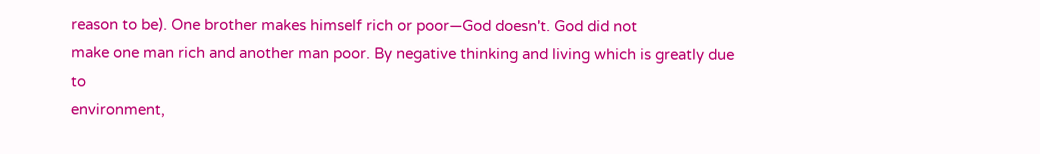reason to be). One brother makes himself rich or poor—God doesn't. God did not
make one man rich and another man poor. By negative thinking and living which is greatly due to
environment,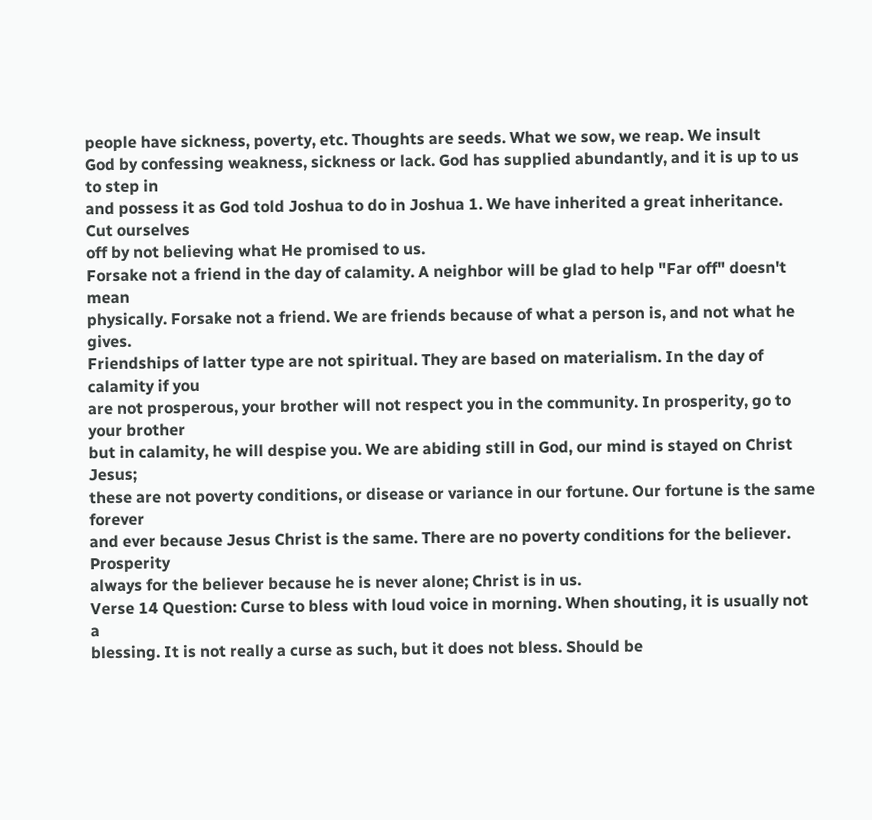people have sickness, poverty, etc. Thoughts are seeds. What we sow, we reap. We insult
God by confessing weakness, sickness or lack. God has supplied abundantly, and it is up to us to step in
and possess it as God told Joshua to do in Joshua 1. We have inherited a great inheritance. Cut ourselves
off by not believing what He promised to us.
Forsake not a friend in the day of calamity. A neighbor will be glad to help "Far off" doesn't mean
physically. Forsake not a friend. We are friends because of what a person is, and not what he gives.
Friendships of latter type are not spiritual. They are based on materialism. In the day of calamity if you
are not prosperous, your brother will not respect you in the community. In prosperity, go to your brother
but in calamity, he will despise you. We are abiding still in God, our mind is stayed on Christ Jesus;
these are not poverty conditions, or disease or variance in our fortune. Our fortune is the same forever
and ever because Jesus Christ is the same. There are no poverty conditions for the believer. Prosperity
always for the believer because he is never alone; Christ is in us.
Verse 14 Question: Curse to bless with loud voice in morning. When shouting, it is usually not a
blessing. It is not really a curse as such, but it does not bless. Should be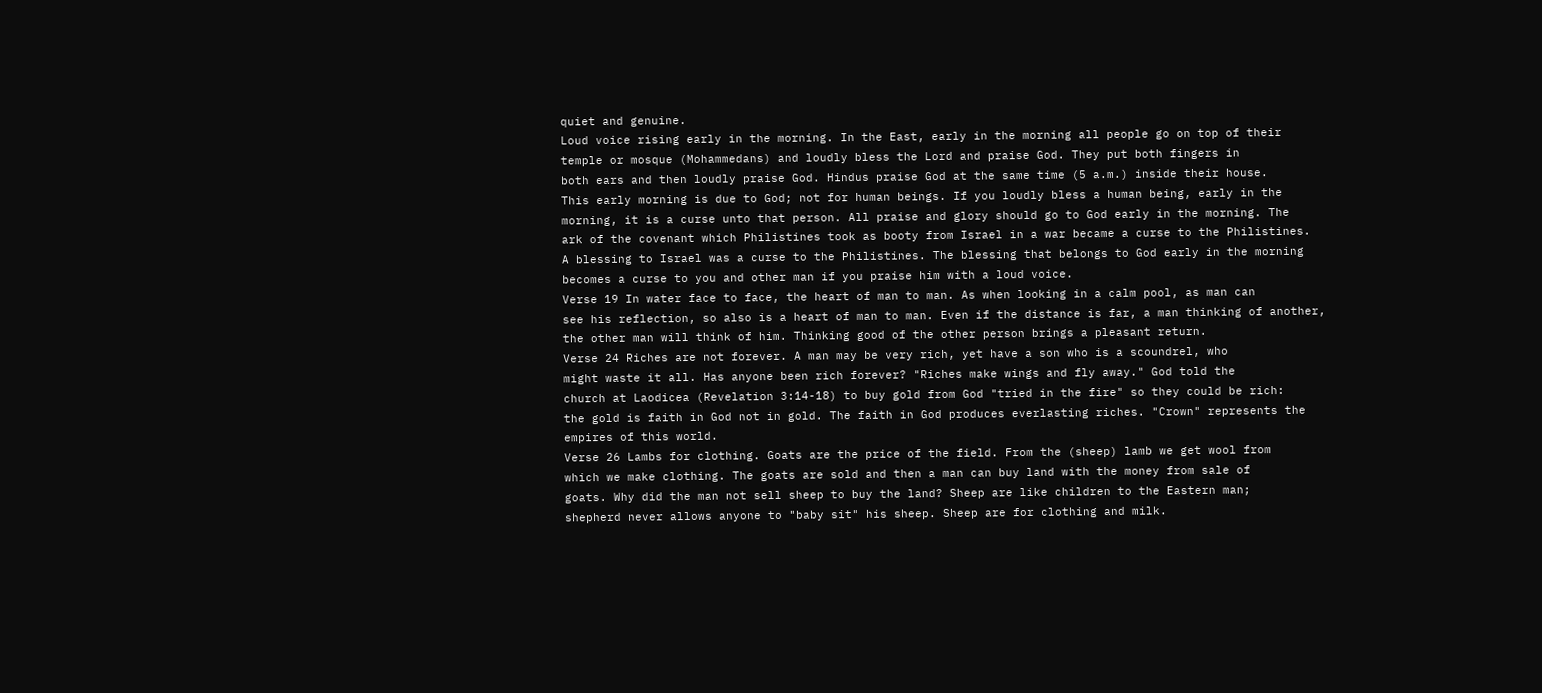quiet and genuine.
Loud voice rising early in the morning. In the East, early in the morning all people go on top of their
temple or mosque (Mohammedans) and loudly bless the Lord and praise God. They put both fingers in
both ears and then loudly praise God. Hindus praise God at the same time (5 a.m.) inside their house.
This early morning is due to God; not for human beings. If you loudly bless a human being, early in the
morning, it is a curse unto that person. All praise and glory should go to God early in the morning. The
ark of the covenant which Philistines took as booty from Israel in a war became a curse to the Philistines.
A blessing to Israel was a curse to the Philistines. The blessing that belongs to God early in the morning
becomes a curse to you and other man if you praise him with a loud voice.
Verse 19 In water face to face, the heart of man to man. As when looking in a calm pool, as man can
see his reflection, so also is a heart of man to man. Even if the distance is far, a man thinking of another,
the other man will think of him. Thinking good of the other person brings a pleasant return.
Verse 24 Riches are not forever. A man may be very rich, yet have a son who is a scoundrel, who
might waste it all. Has anyone been rich forever? "Riches make wings and fly away." God told the
church at Laodicea (Revelation 3:14-18) to buy gold from God "tried in the fire" so they could be rich:
the gold is faith in God not in gold. The faith in God produces everlasting riches. "Crown" represents the
empires of this world.
Verse 26 Lambs for clothing. Goats are the price of the field. From the (sheep) lamb we get wool from
which we make clothing. The goats are sold and then a man can buy land with the money from sale of
goats. Why did the man not sell sheep to buy the land? Sheep are like children to the Eastern man;
shepherd never allows anyone to "baby sit" his sheep. Sheep are for clothing and milk.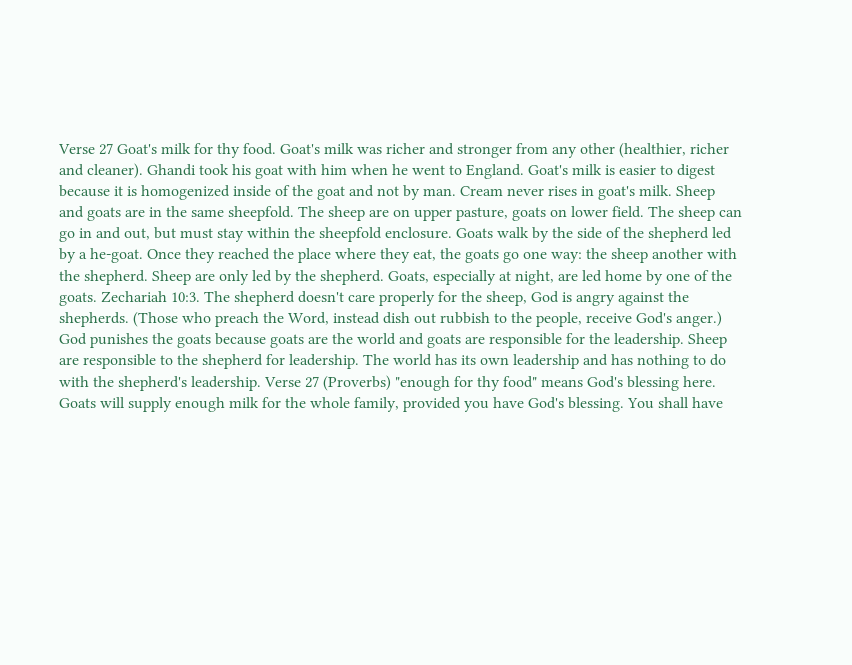Verse 27 Goat's milk for thy food. Goat's milk was richer and stronger from any other (healthier, richer
and cleaner). Ghandi took his goat with him when he went to England. Goat's milk is easier to digest
because it is homogenized inside of the goat and not by man. Cream never rises in goat's milk. Sheep
and goats are in the same sheepfold. The sheep are on upper pasture, goats on lower field. The sheep can
go in and out, but must stay within the sheepfold enclosure. Goats walk by the side of the shepherd led
by a he-goat. Once they reached the place where they eat, the goats go one way: the sheep another with
the shepherd. Sheep are only led by the shepherd. Goats, especially at night, are led home by one of the
goats. Zechariah 10:3. The shepherd doesn't care properly for the sheep, God is angry against the
shepherds. (Those who preach the Word, instead dish out rubbish to the people, receive God's anger.)
God punishes the goats because goats are the world and goats are responsible for the leadership. Sheep
are responsible to the shepherd for leadership. The world has its own leadership and has nothing to do
with the shepherd's leadership. Verse 27 (Proverbs) "enough for thy food" means God's blessing here.
Goats will supply enough milk for the whole family, provided you have God's blessing. You shall have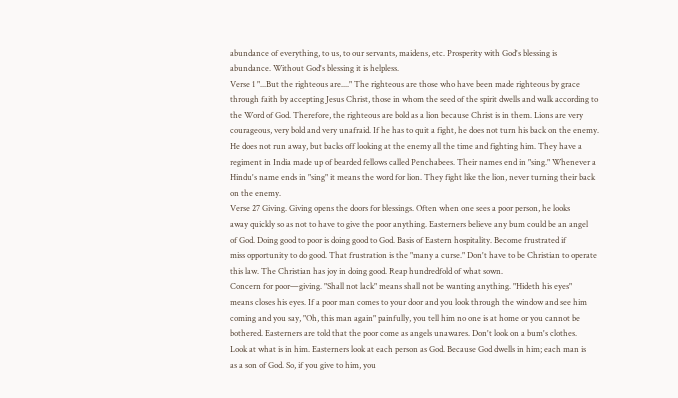abundance of everything, to us, to our servants, maidens, etc. Prosperity with God's blessing is
abundance. Without God's blessing it is helpless.
Verse 1 "...But the righteous are...." The righteous are those who have been made righteous by grace
through faith by accepting Jesus Christ, those in whom the seed of the spirit dwells and walk according to
the Word of God. Therefore, the righteous are bold as a lion because Christ is in them. Lions are very
courageous, very bold and very unafraid. If he has to quit a fight, he does not turn his back on the enemy.
He does not run away, but backs off looking at the enemy all the time and fighting him. They have a
regiment in India made up of bearded fellows called Penchabees. Their names end in "sing." Whenever a
Hindu's name ends in "sing" it means the word for lion. They fight like the lion, never turning their back
on the enemy.
Verse 27 Giving. Giving opens the doors for blessings. Often when one sees a poor person, he looks
away quickly so as not to have to give the poor anything. Easterners believe any bum could be an angel
of God. Doing good to poor is doing good to God. Basis of Eastern hospitality. Become frustrated if
miss opportunity to do good. That frustration is the "many a curse." Don't have to be Christian to operate
this law. The Christian has joy in doing good. Reap hundredfold of what sown.
Concern for poor—giving. "Shall not lack" means shall not be wanting anything. "Hideth his eyes"
means closes his eyes. If a poor man comes to your door and you look through the window and see him
coming and you say, "Oh, this man again" painfully, you tell him no one is at home or you cannot be
bothered. Easterners are told that the poor come as angels unawares. Don't look on a bum's clothes.
Look at what is in him. Easterners look at each person as God. Because God dwells in him; each man is
as a son of God. So, if you give to him, you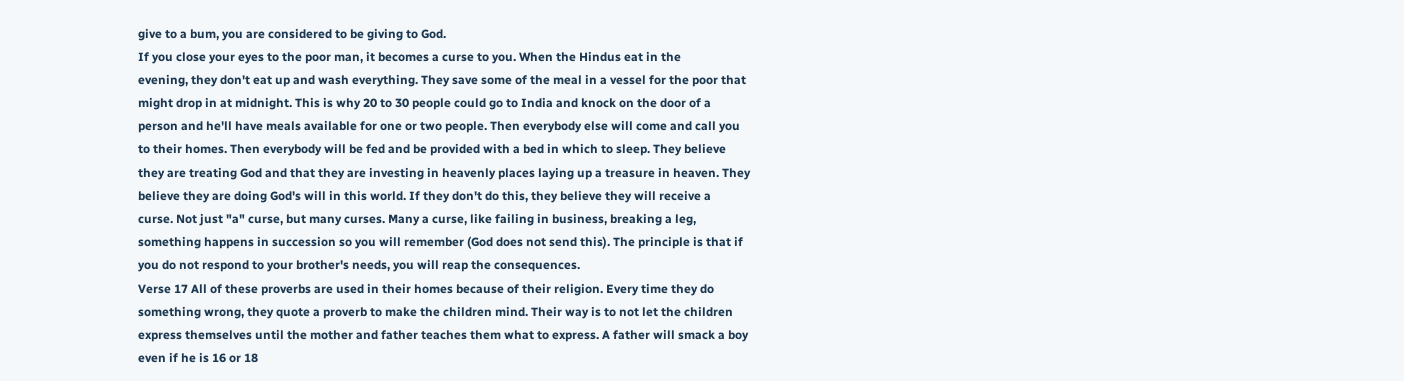give to a bum, you are considered to be giving to God.
If you close your eyes to the poor man, it becomes a curse to you. When the Hindus eat in the
evening, they don't eat up and wash everything. They save some of the meal in a vessel for the poor that
might drop in at midnight. This is why 20 to 30 people could go to India and knock on the door of a
person and he'll have meals available for one or two people. Then everybody else will come and call you
to their homes. Then everybody will be fed and be provided with a bed in which to sleep. They believe
they are treating God and that they are investing in heavenly places laying up a treasure in heaven. They
believe they are doing God's will in this world. If they don't do this, they believe they will receive a
curse. Not just "a" curse, but many curses. Many a curse, like failing in business, breaking a leg,
something happens in succession so you will remember (God does not send this). The principle is that if
you do not respond to your brother's needs, you will reap the consequences.
Verse 17 All of these proverbs are used in their homes because of their religion. Every time they do
something wrong, they quote a proverb to make the children mind. Their way is to not let the children
express themselves until the mother and father teaches them what to express. A father will smack a boy
even if he is 16 or 18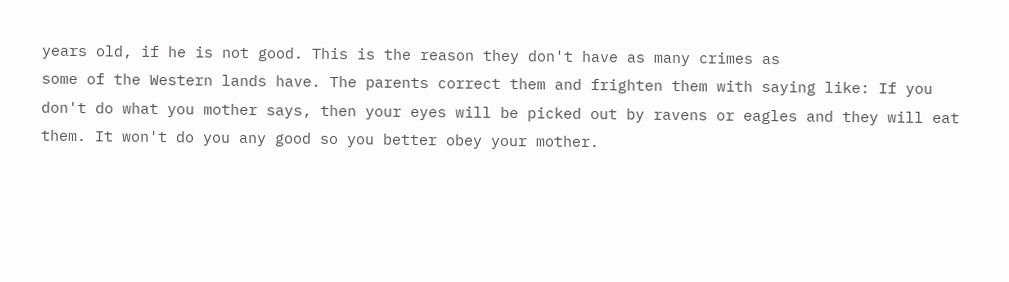years old, if he is not good. This is the reason they don't have as many crimes as
some of the Western lands have. The parents correct them and frighten them with saying like: If you
don't do what you mother says, then your eyes will be picked out by ravens or eagles and they will eat
them. It won't do you any good so you better obey your mother.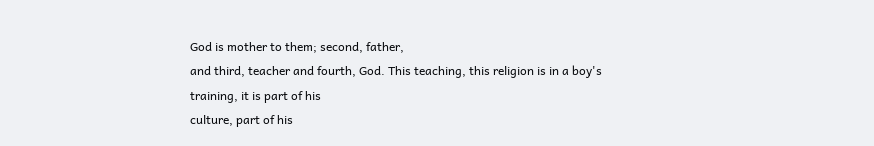God is mother to them; second, father,
and third, teacher and fourth, God. This teaching, this religion is in a boy's training, it is part of his
culture, part of his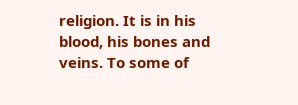religion. It is in his blood, his bones and veins. To some of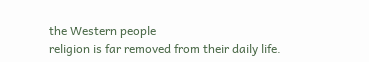the Western people
religion is far removed from their daily life.